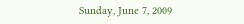Sunday, June 7, 2009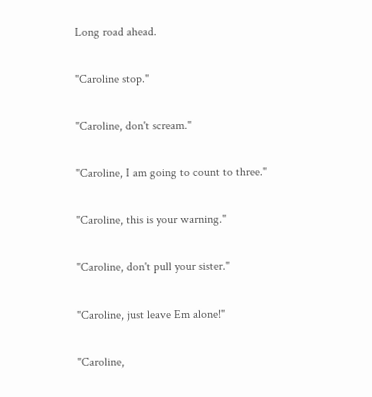Long road ahead.

"Caroline stop."

"Caroline, don't scream."

"Caroline, I am going to count to three."

"Caroline, this is your warning."

"Caroline, don't pull your sister."

"Caroline, just leave Em alone!"

"Caroline,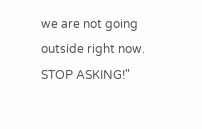we are not going outside right now. STOP ASKING!"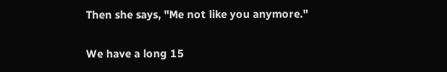Then she says, "Me not like you anymore."

We have a long 15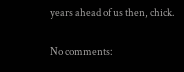years ahead of us then, chick.

No comments: